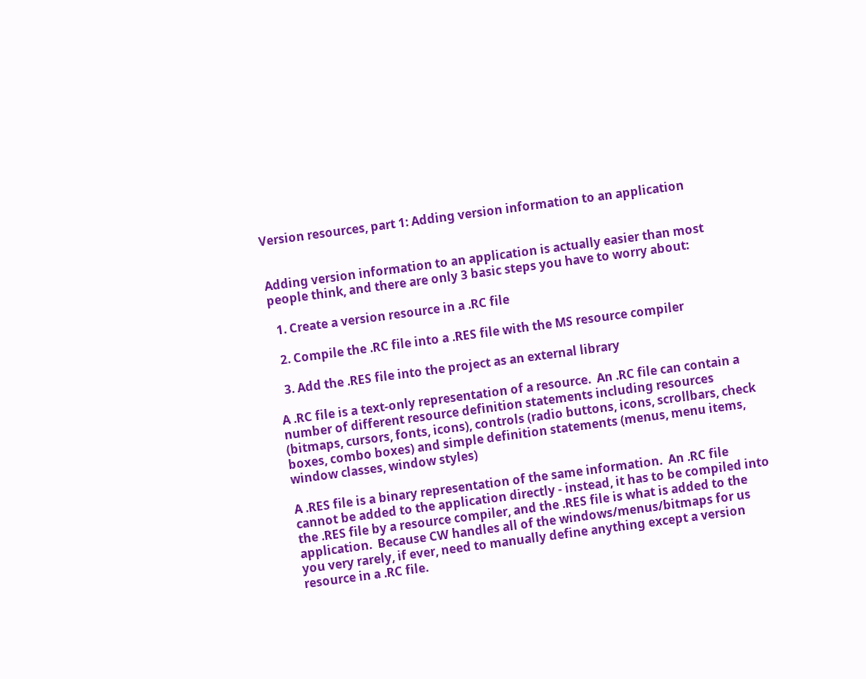Version resources, part 1: Adding version information to an application


Adding version information to an application is actually easier than most people think, and there are only 3 basic steps you have to worry about:

  1. Create a version resource in a .RC file

  2. Compile the .RC file into a .RES file with the MS resource compiler

  3. Add the .RES file into the project as an external library

A .RC file is a text-only representation of a resource.  An .RC file can contain a number of different resource definition statements including resources (bitmaps, cursors, fonts, icons), controls (radio buttons, icons, scrollbars, check boxes, combo boxes) and simple definition statements (menus, menu items, window classes, window styles)

A .RES file is a binary representation of the same information.  An .RC file cannot be added to the application directly - instead, it has to be compiled into the .RES file by a resource compiler, and the .RES file is what is added to the application.  Because CW handles all of the windows/menus/bitmaps for us you very rarely, if ever, need to manually define anything except a version resource in a .RC file.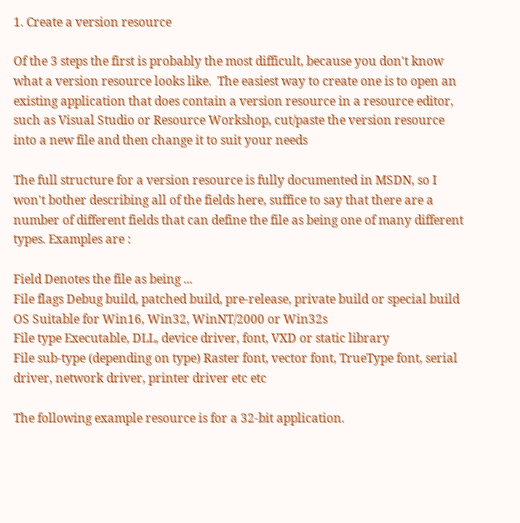1. Create a version resource

Of the 3 steps the first is probably the most difficult, because you don't know what a version resource looks like.  The easiest way to create one is to open an existing application that does contain a version resource in a resource editor, such as Visual Studio or Resource Workshop, cut/paste the version resource into a new file and then change it to suit your needs

The full structure for a version resource is fully documented in MSDN, so I won't bother describing all of the fields here, suffice to say that there are a number of different fields that can define the file as being one of many different types. Examples are :

Field Denotes the file as being ...
File flags Debug build, patched build, pre-release, private build or special build
OS Suitable for Win16, Win32, WinNT/2000 or Win32s
File type Executable, DLL, device driver, font, VXD or static library
File sub-type (depending on type) Raster font, vector font, TrueType font, serial driver, network driver, printer driver etc etc

The following example resource is for a 32-bit application.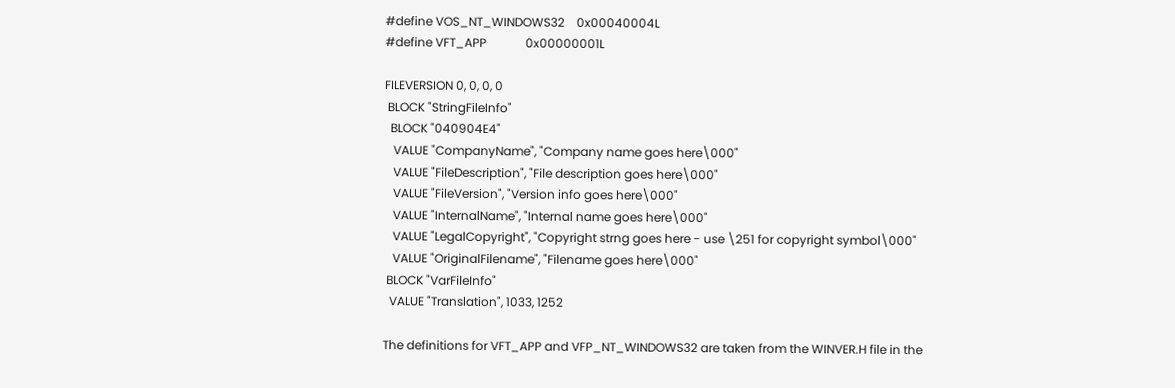#define VOS_NT_WINDOWS32    0x00040004L
#define VFT_APP             0x00000001L

FILEVERSION 0, 0, 0, 0
 BLOCK "StringFileInfo"
  BLOCK "040904E4"
   VALUE "CompanyName", "Company name goes here\000"
   VALUE "FileDescription", "File description goes here\000"
   VALUE "FileVersion", "Version info goes here\000"
   VALUE "InternalName", "Internal name goes here\000"
   VALUE "LegalCopyright", "Copyright strng goes here - use \251 for copyright symbol\000"
   VALUE "OriginalFilename", "Filename goes here\000"
 BLOCK "VarFileInfo"
  VALUE "Translation", 1033, 1252

The definitions for VFT_APP and VFP_NT_WINDOWS32 are taken from the WINVER.H file in the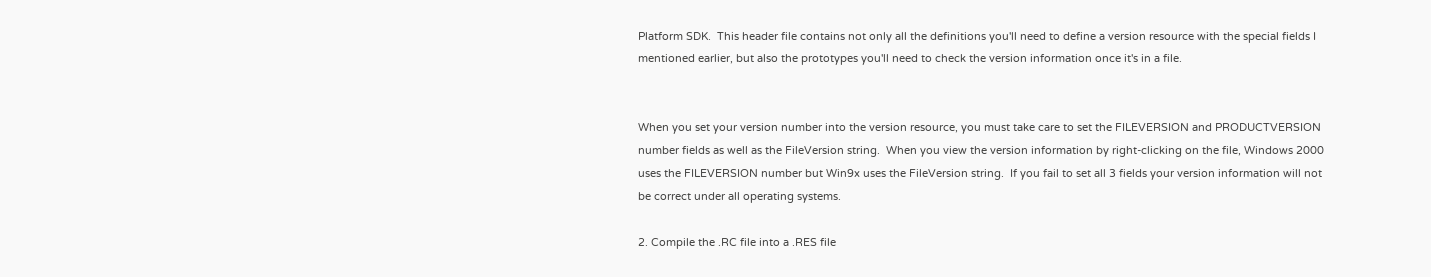Platform SDK.  This header file contains not only all the definitions you'll need to define a version resource with the special fields I mentioned earlier, but also the prototypes you'll need to check the version information once it's in a file.


When you set your version number into the version resource, you must take care to set the FILEVERSION and PRODUCTVERSION number fields as well as the FileVersion string.  When you view the version information by right-clicking on the file, Windows 2000 uses the FILEVERSION number but Win9x uses the FileVersion string.  If you fail to set all 3 fields your version information will not be correct under all operating systems.

2. Compile the .RC file into a .RES file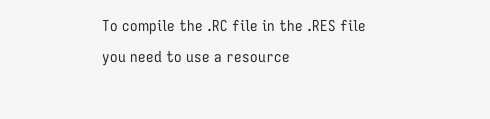To compile the .RC file in the .RES file you need to use a resource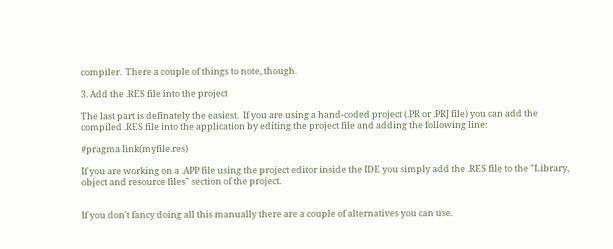compiler.  There a couple of things to note, though.

3. Add the .RES file into the project

The last part is definately the easiest.  If you are using a hand-coded project (.PR or .PRJ file) you can add the compiled .RES file into the application by editing the project file and adding the following line:

#pragma link(myfile.res)

If you are working on a .APP file using the project editor inside the IDE you simply add the .RES file to the "Library, object and resource files" section of the project.


If you don't fancy doing all this manually there are a couple of alternatives you can use.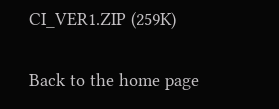CI_VER1.ZIP (259K)

Back to the home page